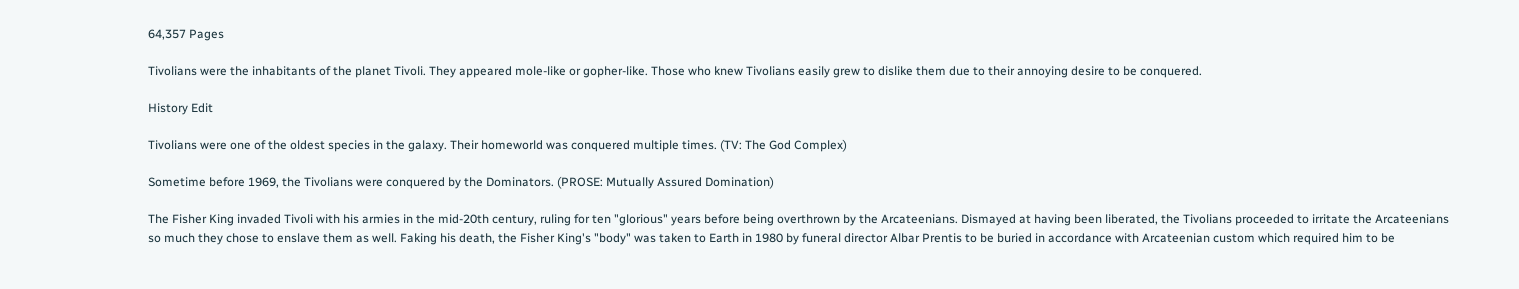64,357 Pages

Tivolians were the inhabitants of the planet Tivoli. They appeared mole-like or gopher-like. Those who knew Tivolians easily grew to dislike them due to their annoying desire to be conquered.

History Edit

Tivolians were one of the oldest species in the galaxy. Their homeworld was conquered multiple times. (TV: The God Complex)

Sometime before 1969, the Tivolians were conquered by the Dominators. (PROSE: Mutually Assured Domination)

The Fisher King invaded Tivoli with his armies in the mid-20th century, ruling for ten "glorious" years before being overthrown by the Arcateenians. Dismayed at having been liberated, the Tivolians proceeded to irritate the Arcateenians so much they chose to enslave them as well. Faking his death, the Fisher King's "body" was taken to Earth in 1980 by funeral director Albar Prentis to be buried in accordance with Arcateenian custom which required him to be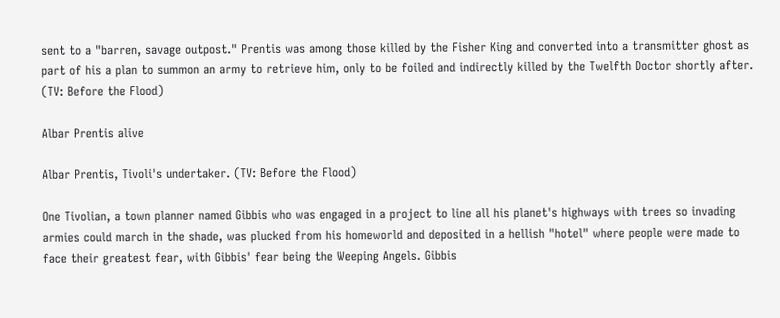sent to a "barren, savage outpost." Prentis was among those killed by the Fisher King and converted into a transmitter ghost as part of his a plan to summon an army to retrieve him, only to be foiled and indirectly killed by the Twelfth Doctor shortly after. (TV: Before the Flood)

Albar Prentis alive

Albar Prentis, Tivoli's undertaker. (TV: Before the Flood)

One Tivolian, a town planner named Gibbis who was engaged in a project to line all his planet's highways with trees so invading armies could march in the shade, was plucked from his homeworld and deposited in a hellish "hotel" where people were made to face their greatest fear, with Gibbis' fear being the Weeping Angels. Gibbis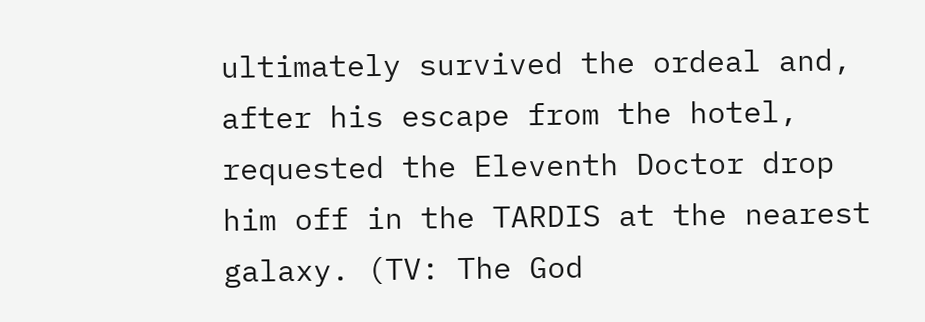ultimately survived the ordeal and, after his escape from the hotel, requested the Eleventh Doctor drop him off in the TARDIS at the nearest galaxy. (TV: The God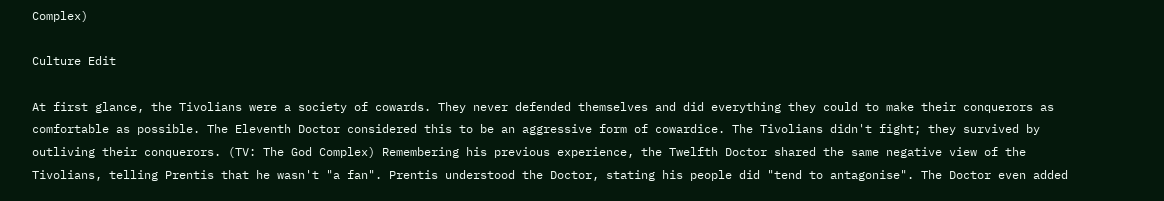Complex)

Culture Edit

At first glance, the Tivolians were a society of cowards. They never defended themselves and did everything they could to make their conquerors as comfortable as possible. The Eleventh Doctor considered this to be an aggressive form of cowardice. The Tivolians didn't fight; they survived by outliving their conquerors. (TV: The God Complex) Remembering his previous experience, the Twelfth Doctor shared the same negative view of the Tivolians, telling Prentis that he wasn't "a fan". Prentis understood the Doctor, stating his people did "tend to antagonise". The Doctor even added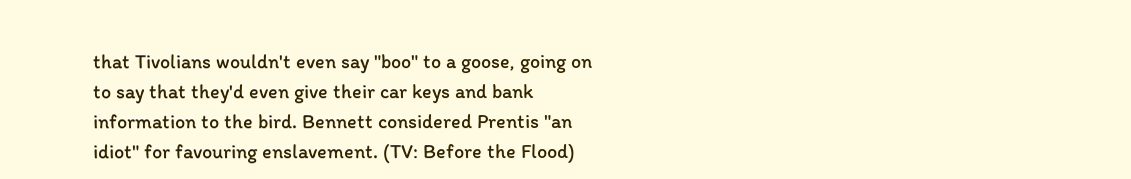that Tivolians wouldn't even say "boo" to a goose, going on to say that they'd even give their car keys and bank information to the bird. Bennett considered Prentis "an idiot" for favouring enslavement. (TV: Before the Flood)